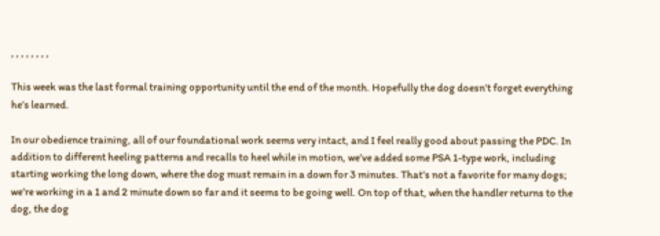, , , , , , , ,

This week was the last formal training opportunity until the end of the month. Hopefully the dog doesn’t forget everything he’s learned.

In our obedience training, all of our foundational work seems very intact, and I feel really good about passing the PDC. In addition to different heeling patterns and recalls to heel while in motion, we’ve added some PSA 1-type work, including starting working the long down, where the dog must remain in a down for 3 minutes. That’s not a favorite for many dogs; we’re working in a 1 and 2 minute down so far and it seems to be going well. On top of that, when the handler returns to the dog, the dog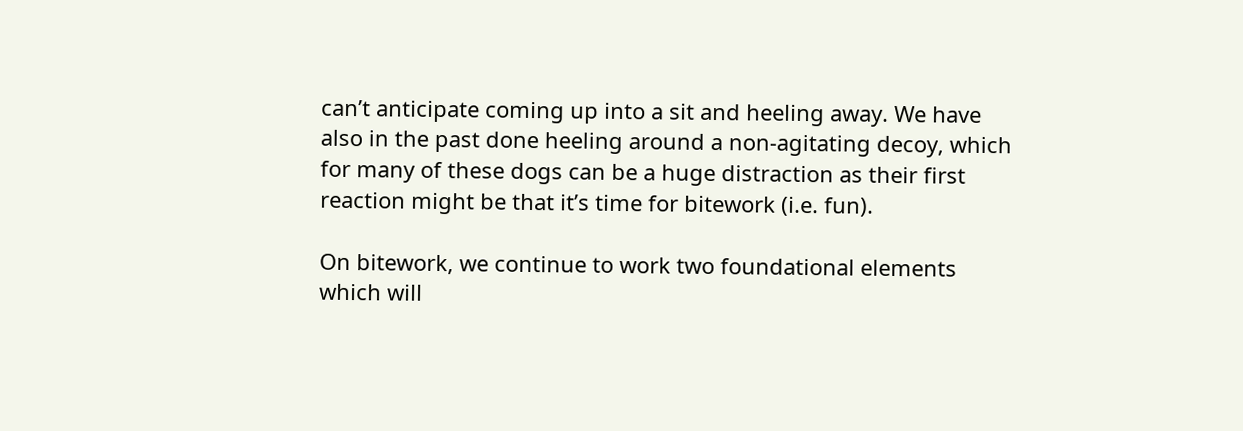can’t anticipate coming up into a sit and heeling away. We have also in the past done heeling around a non-agitating decoy, which for many of these dogs can be a huge distraction as their first reaction might be that it’s time for bitework (i.e. fun).

On bitework, we continue to work two foundational elements which will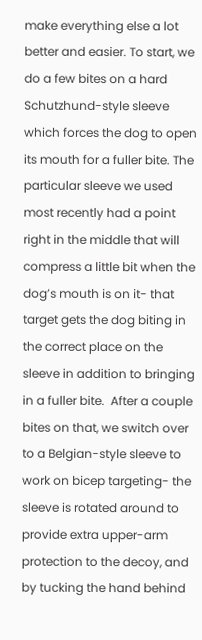make everything else a lot better and easier. To start, we do a few bites on a hard Schutzhund-style sleeve which forces the dog to open its mouth for a fuller bite. The particular sleeve we used most recently had a point right in the middle that will compress a little bit when the dog’s mouth is on it- that target gets the dog biting in the correct place on the sleeve in addition to bringing in a fuller bite.  After a couple bites on that, we switch over to a Belgian-style sleeve to work on bicep targeting- the sleeve is rotated around to provide extra upper-arm protection to the decoy, and by tucking the hand behind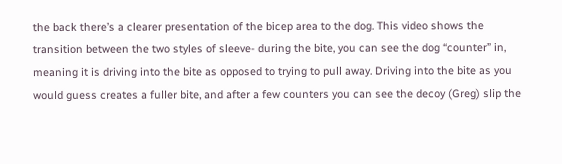the back there’s a clearer presentation of the bicep area to the dog. This video shows the transition between the two styles of sleeve- during the bite, you can see the dog “counter” in, meaning it is driving into the bite as opposed to trying to pull away. Driving into the bite as you would guess creates a fuller bite, and after a few counters you can see the decoy (Greg) slip the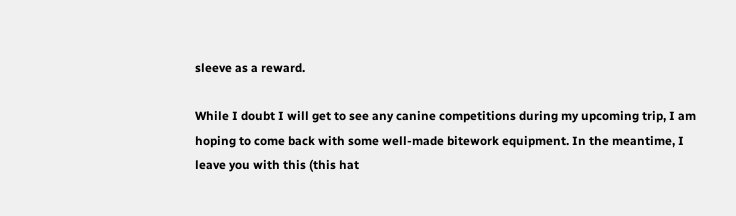sleeve as a reward.

While I doubt I will get to see any canine competitions during my upcoming trip, I am hoping to come back with some well-made bitework equipment. In the meantime, I leave you with this (this hat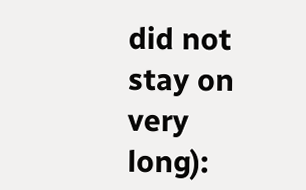did not stay on very long):